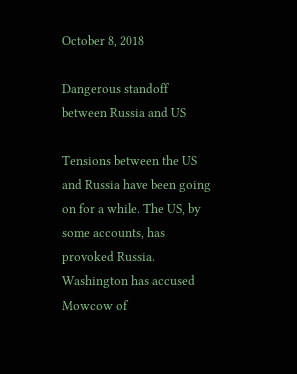October 8, 2018

Dangerous standoff between Russia and US

Tensions between the US and Russia have been going on for a while. The US, by some accounts, has provoked Russia. Washington has accused Mowcow of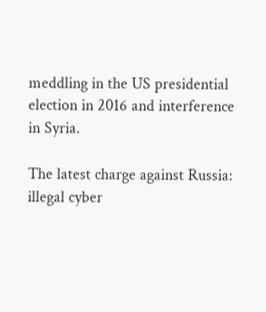meddling in the US presidential election in 2016 and interference in Syria.

The latest charge against Russia: illegal cyber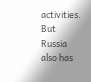activities. But Russia also has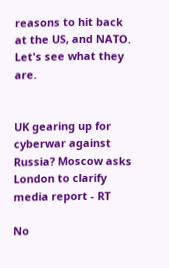reasons to hit back at the US, and NATO. Let's see what they are.


UK gearing up for cyberwar against Russia? Moscow asks London to clarify media report - RT

No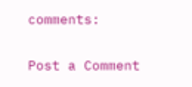comments:

Post a Comment